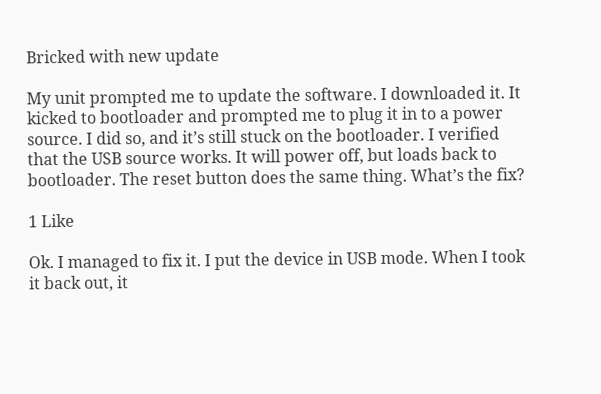Bricked with new update

My unit prompted me to update the software. I downloaded it. It kicked to bootloader and prompted me to plug it in to a power source. I did so, and it’s still stuck on the bootloader. I verified that the USB source works. It will power off, but loads back to bootloader. The reset button does the same thing. What’s the fix?

1 Like

Ok. I managed to fix it. I put the device in USB mode. When I took it back out, it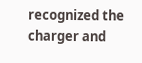recognized the charger and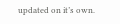updated on it’s own.